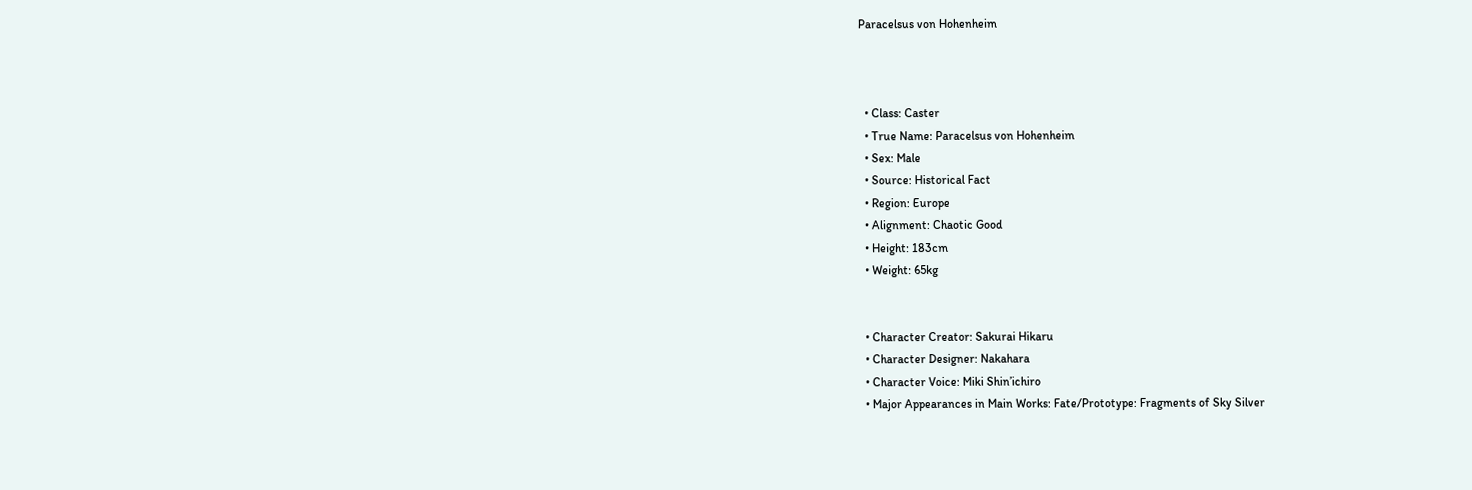Paracelsus von Hohenheim



  • Class: Caster
  • True Name: Paracelsus von Hohenheim
  • Sex: Male
  • Source: Historical Fact
  • Region: Europe
  • Alignment: Chaotic Good
  • Height: 183cm
  • Weight: 65kg


  • Character Creator: Sakurai Hikaru
  • Character Designer: Nakahara
  • Character Voice: Miki Shin’ichiro
  • Major Appearances in Main Works: Fate/Prototype: Fragments of Sky Silver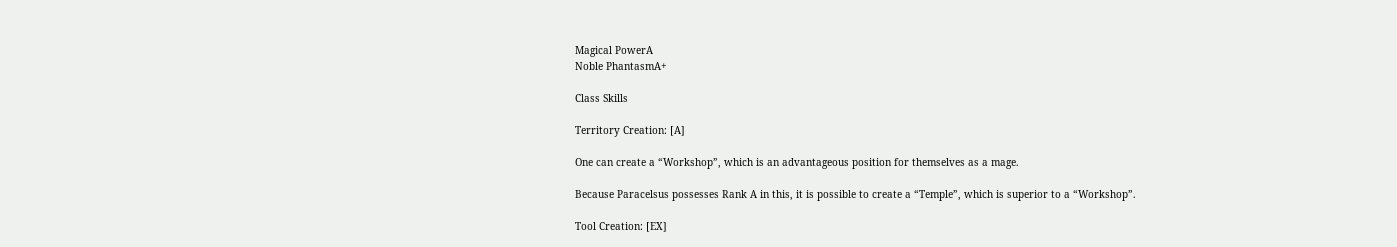Magical PowerA
Noble PhantasmA+

Class Skills

Territory Creation: [A]

One can create a “Workshop”, which is an advantageous position for themselves as a mage.

Because Paracelsus possesses Rank A in this, it is possible to create a “Temple”, which is superior to a “Workshop”.

Tool Creation: [EX]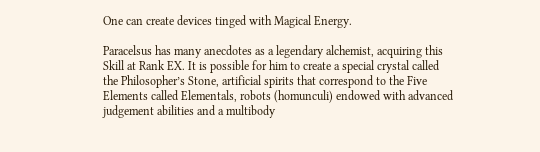One can create devices tinged with Magical Energy.

Paracelsus has many anecdotes as a legendary alchemist, acquiring this Skill at Rank EX. It is possible for him to create a special crystal called the Philosopher’s Stone, artificial spirits that correspond to the Five Elements called Elementals, robots (homunculi) endowed with advanced judgement abilities and a multibody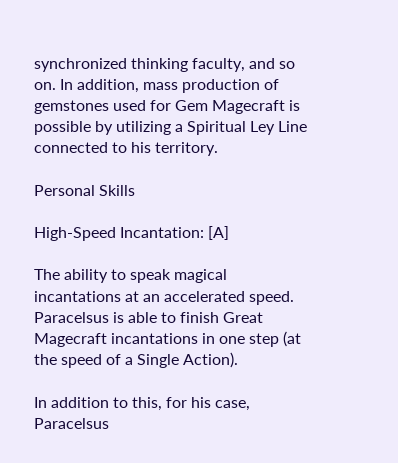synchronized thinking faculty, and so on. In addition, mass production of gemstones used for Gem Magecraft is possible by utilizing a Spiritual Ley Line connected to his territory.

Personal Skills

High-Speed Incantation: [A]

The ability to speak magical incantations at an accelerated speed. Paracelsus is able to finish Great Magecraft incantations in one step (at the speed of a Single Action).

In addition to this, for his case, Paracelsus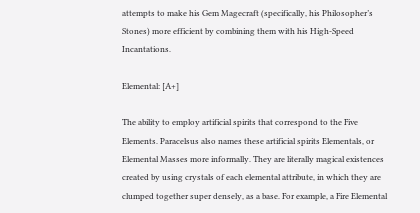attempts to make his Gem Magecraft (specifically, his Philosopher’s Stones) more efficient by combining them with his High-Speed Incantations.

Elemental: [A+]

The ability to employ artificial spirits that correspond to the Five Elements. Paracelsus also names these artificial spirits Elementals, or Elemental Masses more informally. They are literally magical existences created by using crystals of each elemental attribute, in which they are clumped together super densely, as a base. For example, a Fire Elemental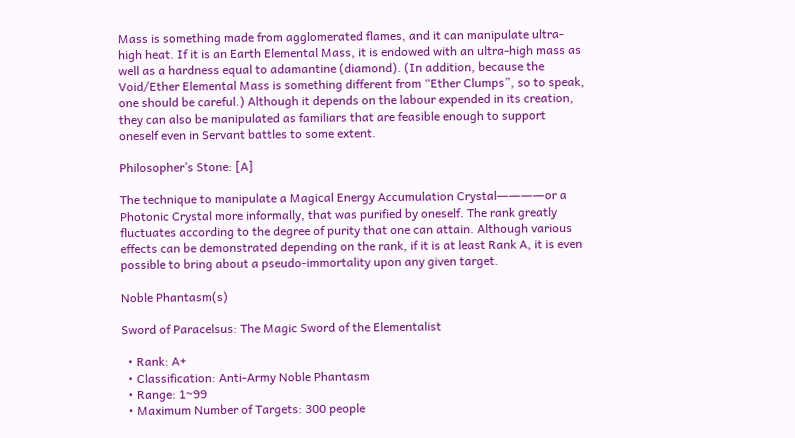Mass is something made from agglomerated flames, and it can manipulate ultra-high heat. If it is an Earth Elemental Mass, it is endowed with an ultra-high mass as well as a hardness equal to adamantine (diamond). (In addition, because the Void/Ether Elemental Mass is something different from “Ether Clumps”, so to speak, one should be careful.) Although it depends on the labour expended in its creation, they can also be manipulated as familiars that are feasible enough to support oneself even in Servant battles to some extent.

Philosopher’s Stone: [A]

The technique to manipulate a Magical Energy Accumulation Crystal――――or a Photonic Crystal more informally, that was purified by oneself. The rank greatly fluctuates according to the degree of purity that one can attain. Although various effects can be demonstrated depending on the rank, if it is at least Rank A, it is even possible to bring about a pseudo-immortality upon any given target.

Noble Phantasm(s)

Sword of Paracelsus: The Magic Sword of the Elementalist

  • Rank: A+
  • Classification: Anti-Army Noble Phantasm
  • Range: 1~99
  • Maximum Number of Targets: 300 people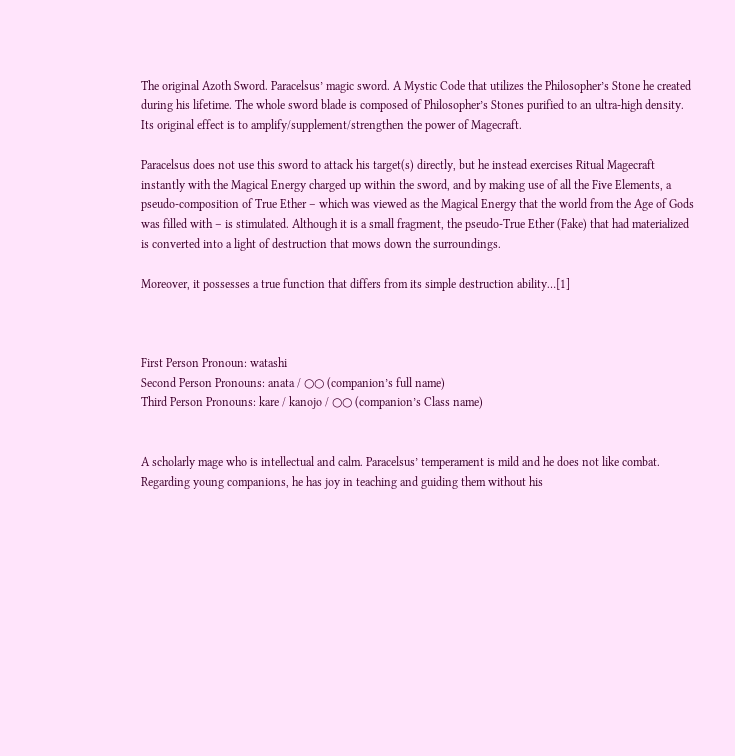The original Azoth Sword. Paracelsus’ magic sword. A Mystic Code that utilizes the Philosopher’s Stone he created during his lifetime. The whole sword blade is composed of Philosopher’s Stones purified to an ultra-high density. Its original effect is to amplify/supplement/strengthen the power of Magecraft.

Paracelsus does not use this sword to attack his target(s) directly, but he instead exercises Ritual Magecraft instantly with the Magical Energy charged up within the sword, and by making use of all the Five Elements, a pseudo-composition of True Ether – which was viewed as the Magical Energy that the world from the Age of Gods was filled with – is stimulated. Although it is a small fragment, the pseudo-True Ether (Fake) that had materialized is converted into a light of destruction that mows down the surroundings.

Moreover, it possesses a true function that differs from its simple destruction ability…[1]



First Person Pronoun: watashi
Second Person Pronouns: anata / ○○ (companion’s full name)
Third Person Pronouns: kare / kanojo / ○○ (companion’s Class name)


A scholarly mage who is intellectual and calm. Paracelsus’ temperament is mild and he does not like combat. Regarding young companions, he has joy in teaching and guiding them without his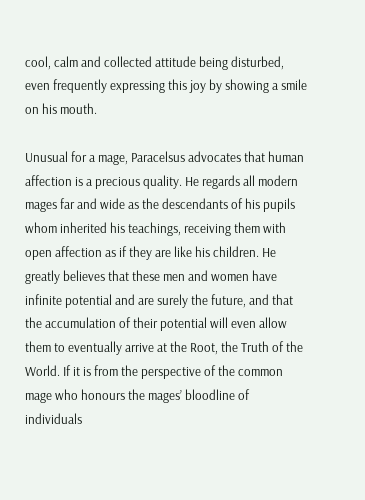cool, calm and collected attitude being disturbed, even frequently expressing this joy by showing a smile on his mouth.

Unusual for a mage, Paracelsus advocates that human affection is a precious quality. He regards all modern mages far and wide as the descendants of his pupils whom inherited his teachings, receiving them with open affection as if they are like his children. He greatly believes that these men and women have infinite potential and are surely the future, and that the accumulation of their potential will even allow them to eventually arrive at the Root, the Truth of the World. If it is from the perspective of the common mage who honours the mages’ bloodline of individuals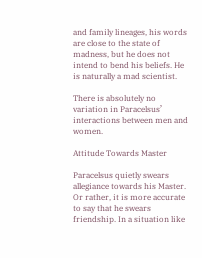and family lineages, his words are close to the state of madness, but he does not intend to bend his beliefs. He is naturally a mad scientist.

There is absolutely no variation in Paracelsus’ interactions between men and women.

Attitude Towards Master

Paracelsus quietly swears allegiance towards his Master. Or rather, it is more accurate to say that he swears friendship. In a situation like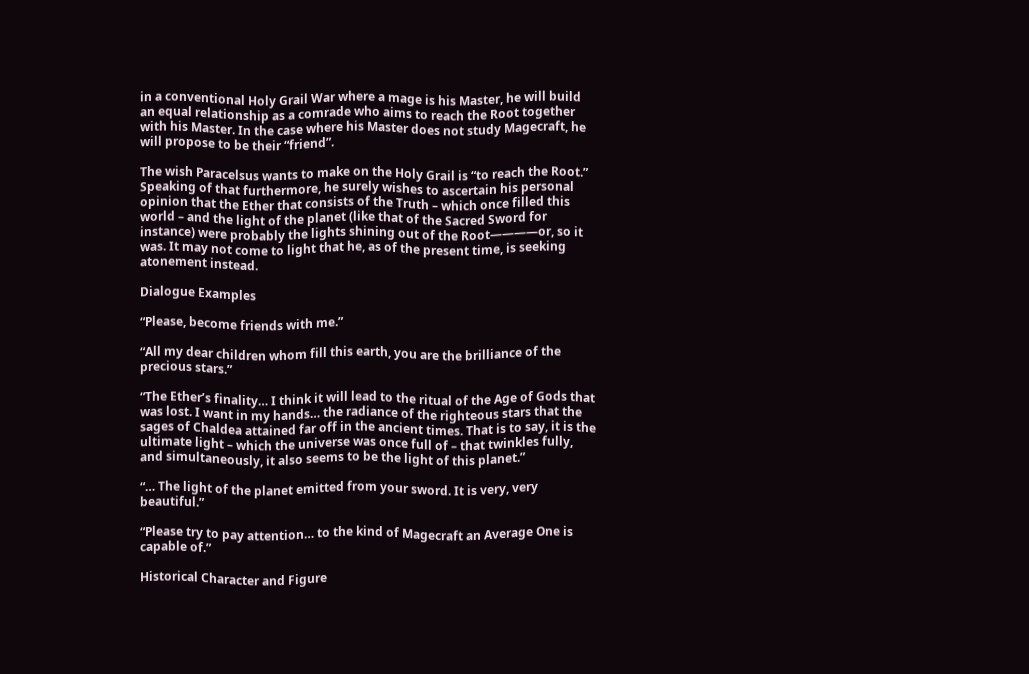in a conventional Holy Grail War where a mage is his Master, he will build an equal relationship as a comrade who aims to reach the Root together with his Master. In the case where his Master does not study Magecraft, he will propose to be their “friend”.

The wish Paracelsus wants to make on the Holy Grail is “to reach the Root.” Speaking of that furthermore, he surely wishes to ascertain his personal opinion that the Ether that consists of the Truth – which once filled this world – and the light of the planet (like that of the Sacred Sword for instance) were probably the lights shining out of the Root――――or, so it was. It may not come to light that he, as of the present time, is seeking atonement instead.

Dialogue Examples

“Please, become friends with me.”

“All my dear children whom fill this earth, you are the brilliance of the precious stars.”

“The Ether’s finality… I think it will lead to the ritual of the Age of Gods that was lost. I want in my hands… the radiance of the righteous stars that the sages of Chaldea attained far off in the ancient times. That is to say, it is the ultimate light – which the universe was once full of – that twinkles fully, and simultaneously, it also seems to be the light of this planet.”

“… The light of the planet emitted from your sword. It is very, very beautiful.”

“Please try to pay attention… to the kind of Magecraft an Average One is capable of.”

Historical Character and Figure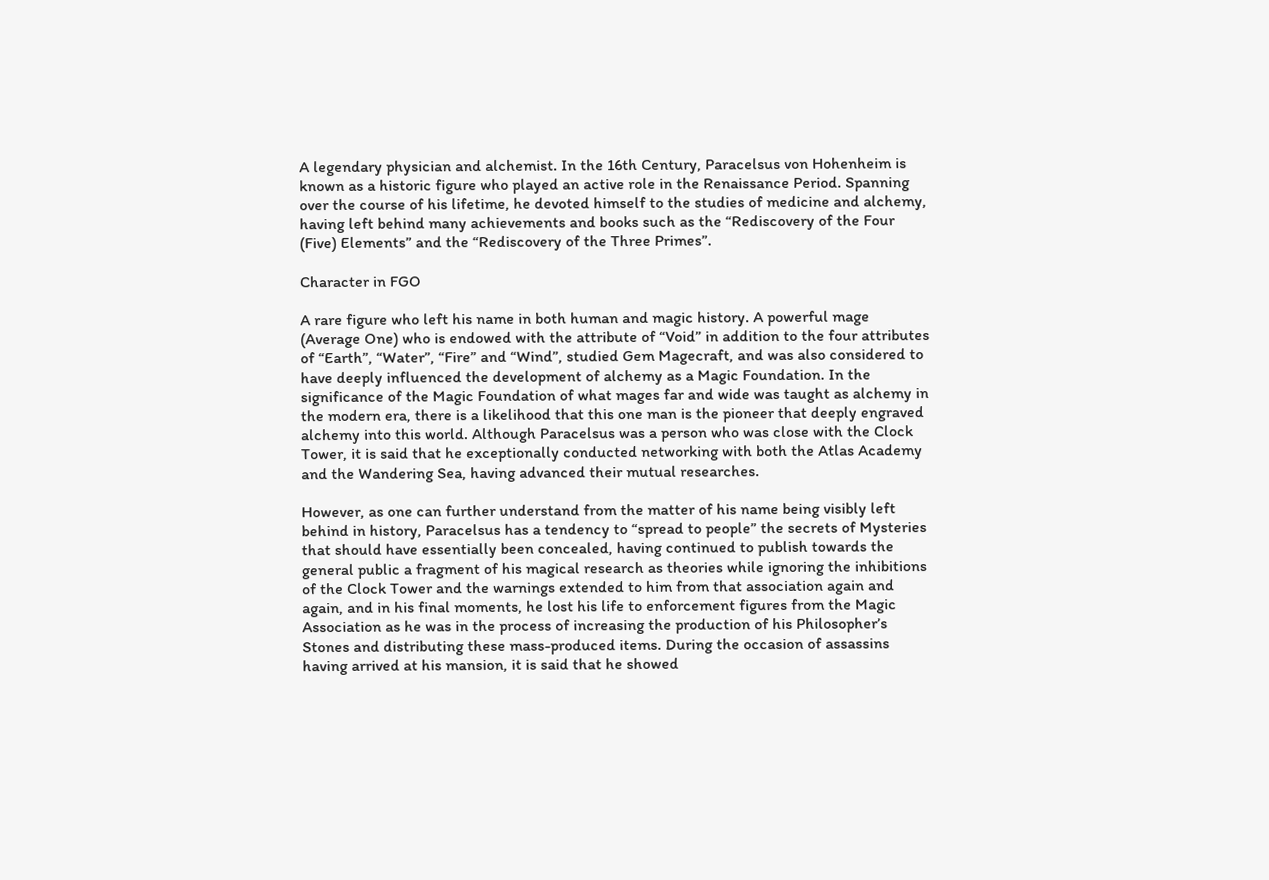A legendary physician and alchemist. In the 16th Century, Paracelsus von Hohenheim is known as a historic figure who played an active role in the Renaissance Period. Spanning over the course of his lifetime, he devoted himself to the studies of medicine and alchemy, having left behind many achievements and books such as the “Rediscovery of the Four (Five) Elements” and the “Rediscovery of the Three Primes”.

Character in FGO

A rare figure who left his name in both human and magic history. A powerful mage (Average One) who is endowed with the attribute of “Void” in addition to the four attributes of “Earth”, “Water”, “Fire” and “Wind”, studied Gem Magecraft, and was also considered to have deeply influenced the development of alchemy as a Magic Foundation. In the significance of the Magic Foundation of what mages far and wide was taught as alchemy in the modern era, there is a likelihood that this one man is the pioneer that deeply engraved alchemy into this world. Although Paracelsus was a person who was close with the Clock Tower, it is said that he exceptionally conducted networking with both the Atlas Academy and the Wandering Sea, having advanced their mutual researches.

However, as one can further understand from the matter of his name being visibly left behind in history, Paracelsus has a tendency to “spread to people” the secrets of Mysteries that should have essentially been concealed, having continued to publish towards the general public a fragment of his magical research as theories while ignoring the inhibitions of the Clock Tower and the warnings extended to him from that association again and again, and in his final moments, he lost his life to enforcement figures from the Magic Association as he was in the process of increasing the production of his Philosopher’s Stones and distributing these mass-produced items. During the occasion of assassins having arrived at his mansion, it is said that he showed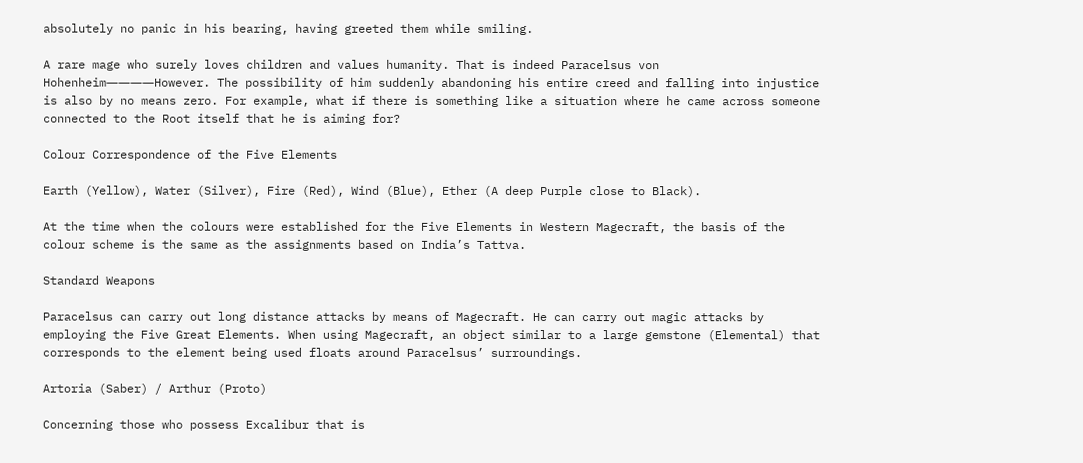absolutely no panic in his bearing, having greeted them while smiling.

A rare mage who surely loves children and values humanity. That is indeed Paracelsus von Hohenheim――――However. The possibility of him suddenly abandoning his entire creed and falling into injustice is also by no means zero. For example, what if there is something like a situation where he came across someone connected to the Root itself that he is aiming for?

Colour Correspondence of the Five Elements

Earth (Yellow), Water (Silver), Fire (Red), Wind (Blue), Ether (A deep Purple close to Black).

At the time when the colours were established for the Five Elements in Western Magecraft, the basis of the colour scheme is the same as the assignments based on India’s Tattva.

Standard Weapons

Paracelsus can carry out long distance attacks by means of Magecraft. He can carry out magic attacks by employing the Five Great Elements. When using Magecraft, an object similar to a large gemstone (Elemental) that corresponds to the element being used floats around Paracelsus’ surroundings.

Artoria (Saber) / Arthur (Proto)

Concerning those who possess Excalibur that is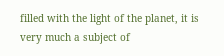filled with the light of the planet, it is very much a subject of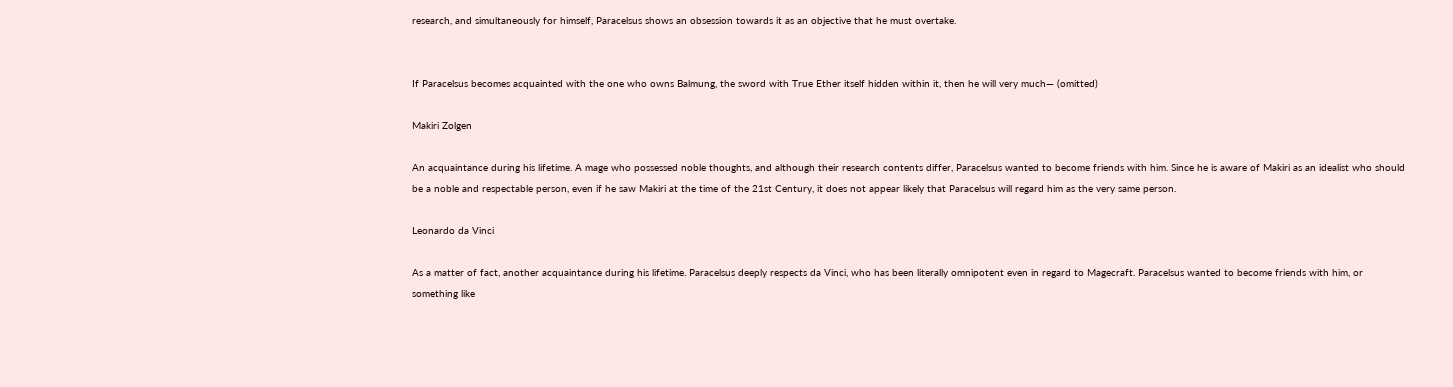research, and simultaneously for himself, Paracelsus shows an obsession towards it as an objective that he must overtake.


If Paracelsus becomes acquainted with the one who owns Balmung, the sword with True Ether itself hidden within it, then he will very much— (omitted)

Makiri Zolgen

An acquaintance during his lifetime. A mage who possessed noble thoughts, and although their research contents differ, Paracelsus wanted to become friends with him. Since he is aware of Makiri as an idealist who should be a noble and respectable person, even if he saw Makiri at the time of the 21st Century, it does not appear likely that Paracelsus will regard him as the very same person.

Leonardo da Vinci

As a matter of fact, another acquaintance during his lifetime. Paracelsus deeply respects da Vinci, who has been literally omnipotent even in regard to Magecraft. Paracelsus wanted to become friends with him, or something like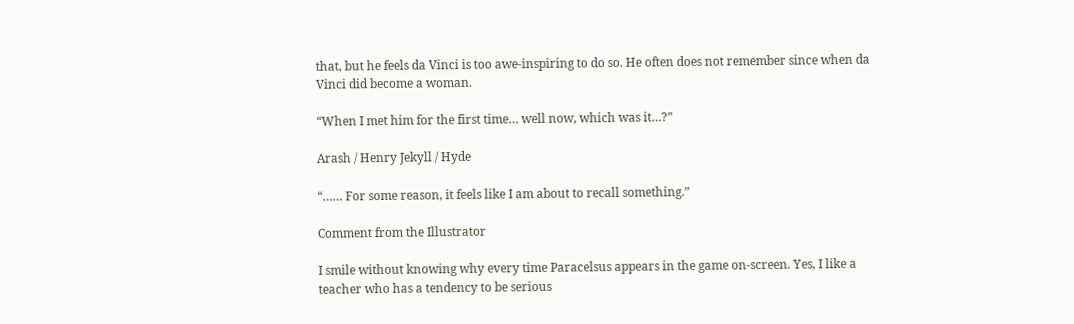that, but he feels da Vinci is too awe-inspiring to do so. He often does not remember since when da Vinci did become a woman.

“When I met him for the first time… well now, which was it…?”

Arash / Henry Jekyll / Hyde

“…… For some reason, it feels like I am about to recall something.”

Comment from the Illustrator

I smile without knowing why every time Paracelsus appears in the game on-screen. Yes, I like a teacher who has a tendency to be serious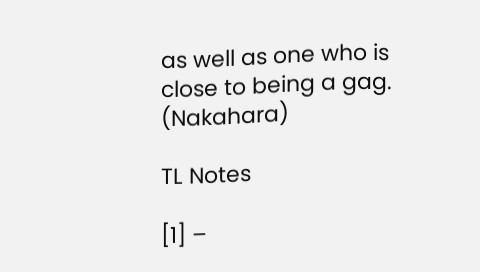as well as one who is close to being a gag. (Nakahara)

TL Notes

[1] –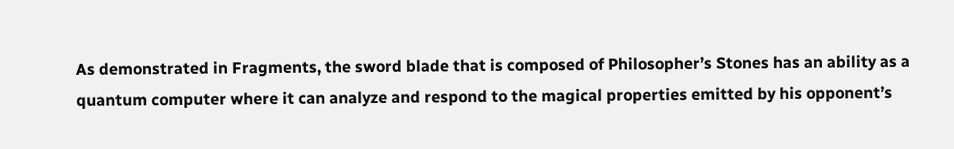As demonstrated in Fragments, the sword blade that is composed of Philosopher’s Stones has an ability as a quantum computer where it can analyze and respond to the magical properties emitted by his opponent’s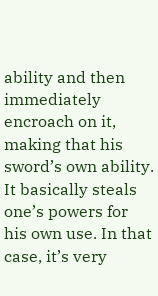ability and then immediately encroach on it, making that his sword’s own ability. It basically steals one’s powers for his own use. In that case, it’s very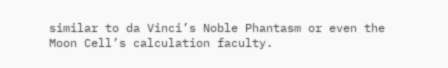similar to da Vinci’s Noble Phantasm or even the Moon Cell’s calculation faculty.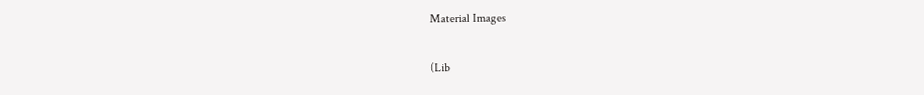Material Images

(Lib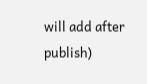will add after publish)